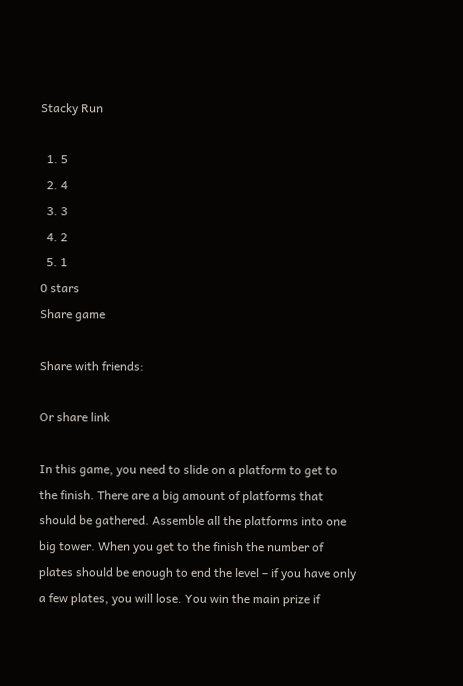Stacky Run

  1. 5
  2. 4
  3. 3
  4. 2
  5. 1
0 stars
Share game

Share with friends:

Or share link

In this game, you need to slide on a platform to get to the finish. There are a big amount of platforms that should be gathered. Assemble all the platforms into one big tower. When you get to the finish the number of plates should be enough to end the level – if you have only a few plates, you will lose. You win the main prize if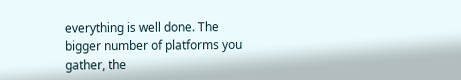everything is well done. The bigger number of platforms you gather, the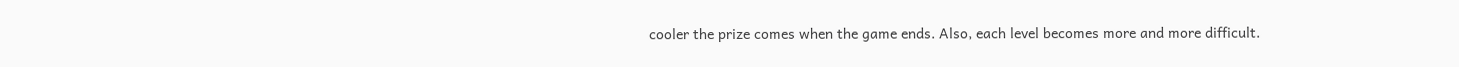cooler the prize comes when the game ends. Also, each level becomes more and more difficult.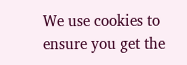We use cookies to ensure you get the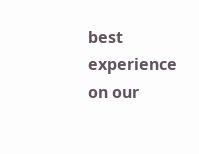best experience on our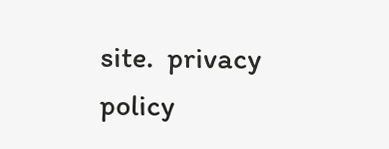site.  privacy policy